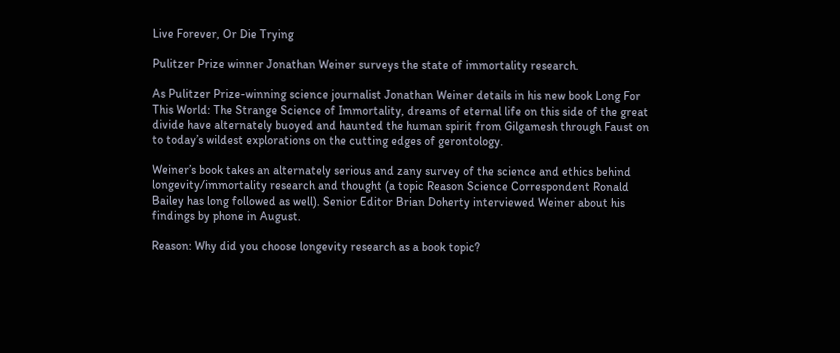Live Forever, Or Die Trying

Pulitzer Prize winner Jonathan Weiner surveys the state of immortality research.

As Pulitzer Prize-winning science journalist Jonathan Weiner details in his new book Long For This World: The Strange Science of Immortality, dreams of eternal life on this side of the great divide have alternately buoyed and haunted the human spirit from Gilgamesh through Faust on to today’s wildest explorations on the cutting edges of gerontology.

Weiner’s book takes an alternately serious and zany survey of the science and ethics behind longevity/immortality research and thought (a topic Reason Science Correspondent Ronald Bailey has long followed as well). Senior Editor Brian Doherty interviewed Weiner about his findings by phone in August.

Reason: Why did you choose longevity research as a book topic?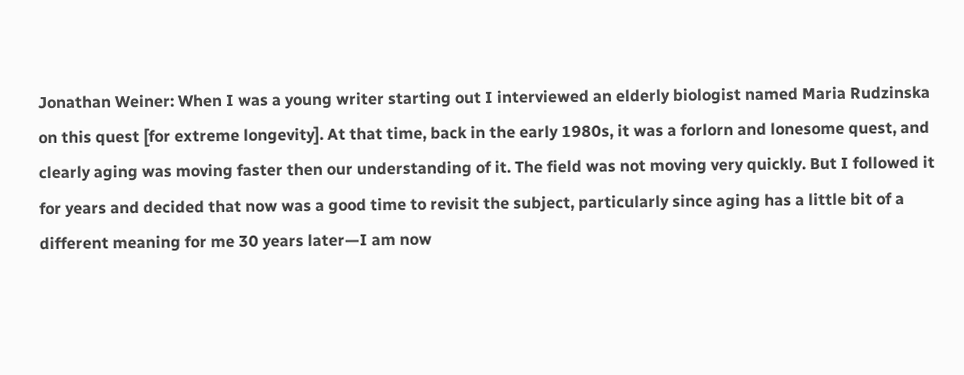Jonathan Weiner: When I was a young writer starting out I interviewed an elderly biologist named Maria Rudzinska on this quest [for extreme longevity]. At that time, back in the early 1980s, it was a forlorn and lonesome quest, and clearly aging was moving faster then our understanding of it. The field was not moving very quickly. But I followed it for years and decided that now was a good time to revisit the subject, particularly since aging has a little bit of a different meaning for me 30 years later—I am now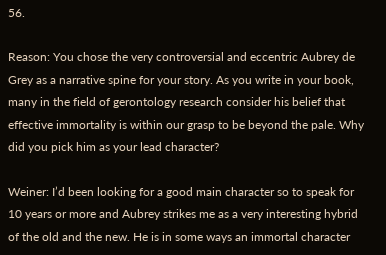56.

Reason: You chose the very controversial and eccentric Aubrey de Grey as a narrative spine for your story. As you write in your book, many in the field of gerontology research consider his belief that effective immortality is within our grasp to be beyond the pale. Why did you pick him as your lead character?

Weiner: I’d been looking for a good main character so to speak for 10 years or more and Aubrey strikes me as a very interesting hybrid of the old and the new. He is in some ways an immortal character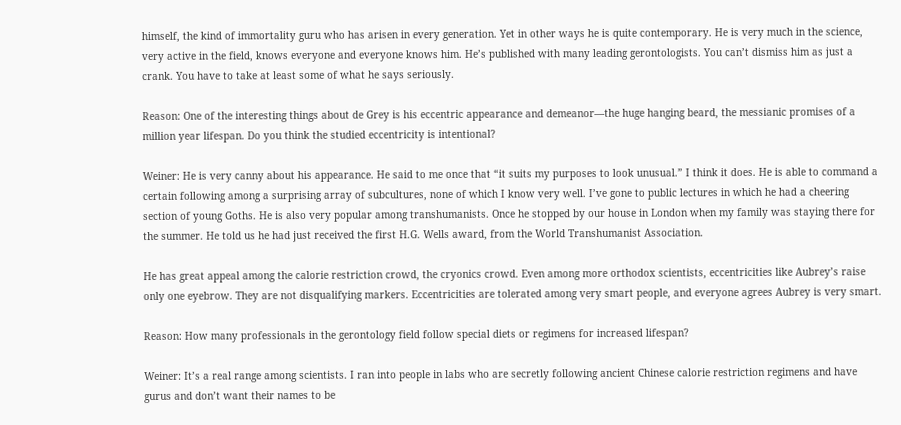himself, the kind of immortality guru who has arisen in every generation. Yet in other ways he is quite contemporary. He is very much in the science, very active in the field, knows everyone and everyone knows him. He’s published with many leading gerontologists. You can’t dismiss him as just a crank. You have to take at least some of what he says seriously.

Reason: One of the interesting things about de Grey is his eccentric appearance and demeanor—the huge hanging beard, the messianic promises of a million year lifespan. Do you think the studied eccentricity is intentional?

Weiner: He is very canny about his appearance. He said to me once that “it suits my purposes to look unusual.” I think it does. He is able to command a certain following among a surprising array of subcultures, none of which I know very well. I’ve gone to public lectures in which he had a cheering section of young Goths. He is also very popular among transhumanists. Once he stopped by our house in London when my family was staying there for the summer. He told us he had just received the first H.G. Wells award, from the World Transhumanist Association.

He has great appeal among the calorie restriction crowd, the cryonics crowd. Even among more orthodox scientists, eccentricities like Aubrey’s raise only one eyebrow. They are not disqualifying markers. Eccentricities are tolerated among very smart people, and everyone agrees Aubrey is very smart.

Reason: How many professionals in the gerontology field follow special diets or regimens for increased lifespan?

Weiner: It’s a real range among scientists. I ran into people in labs who are secretly following ancient Chinese calorie restriction regimens and have gurus and don’t want their names to be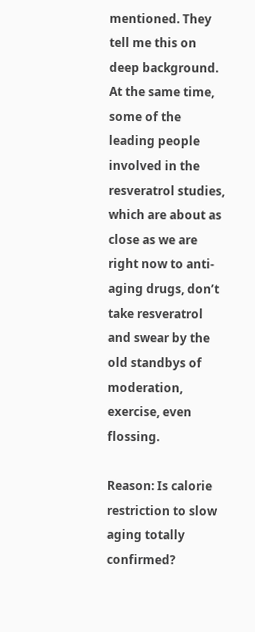mentioned. They tell me this on deep background. At the same time, some of the leading people involved in the resveratrol studies, which are about as close as we are right now to anti-aging drugs, don’t take resveratrol and swear by the old standbys of moderation, exercise, even flossing.

Reason: Is calorie restriction to slow aging totally confirmed?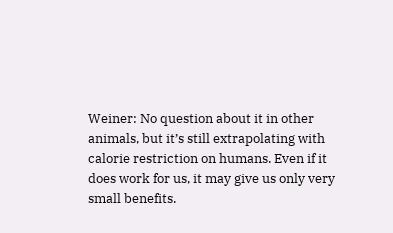Weiner: No question about it in other animals, but it’s still extrapolating with calorie restriction on humans. Even if it does work for us, it may give us only very small benefits.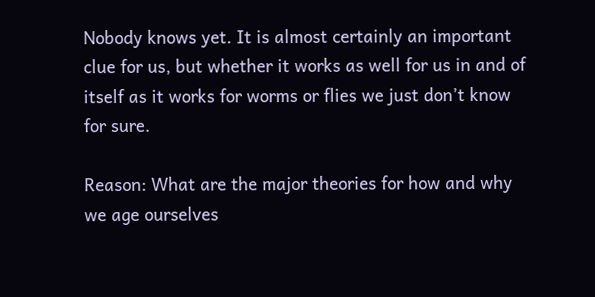Nobody knows yet. It is almost certainly an important clue for us, but whether it works as well for us in and of itself as it works for worms or flies we just don’t know for sure.

Reason: What are the major theories for how and why we age ourselves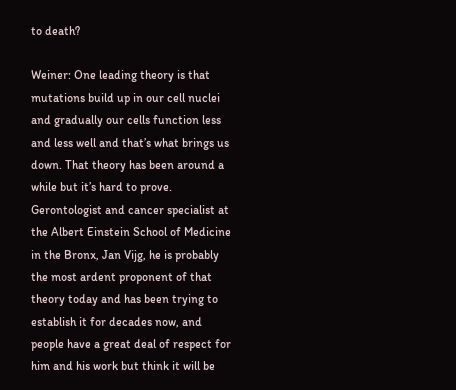to death?

Weiner: One leading theory is that mutations build up in our cell nuclei and gradually our cells function less and less well and that’s what brings us down. That theory has been around a while but it’s hard to prove. Gerontologist and cancer specialist at the Albert Einstein School of Medicine in the Bronx, Jan Vijg, he is probably the most ardent proponent of that theory today and has been trying to establish it for decades now, and people have a great deal of respect for him and his work but think it will be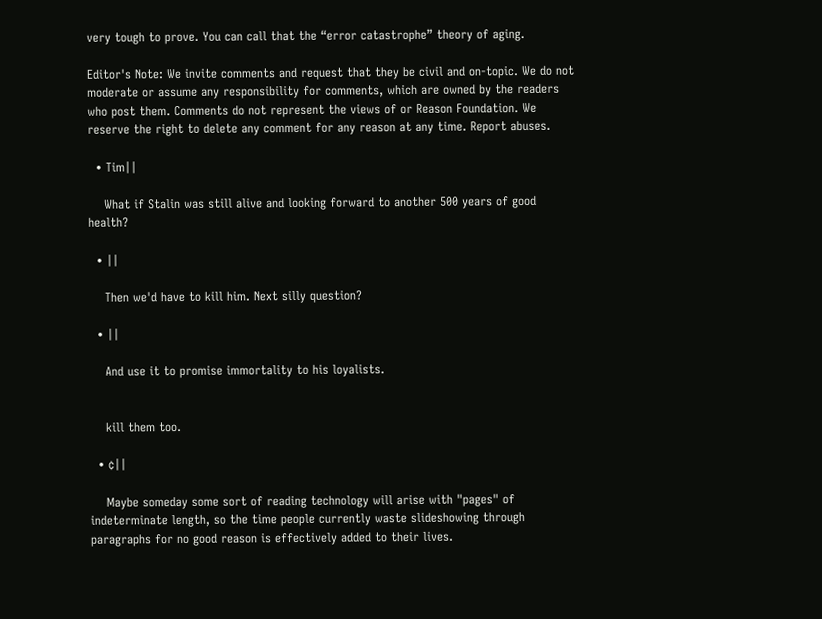very tough to prove. You can call that the “error catastrophe” theory of aging.

Editor's Note: We invite comments and request that they be civil and on-topic. We do not moderate or assume any responsibility for comments, which are owned by the readers who post them. Comments do not represent the views of or Reason Foundation. We reserve the right to delete any comment for any reason at any time. Report abuses.

  • Tim||

    What if Stalin was still alive and looking forward to another 500 years of good health?

  • ||

    Then we'd have to kill him. Next silly question?

  • ||

    And use it to promise immortality to his loyalists.


    kill them too.

  • ¢||

    Maybe someday some sort of reading technology will arise with "pages" of indeterminate length, so the time people currently waste slideshowing through paragraphs for no good reason is effectively added to their lives.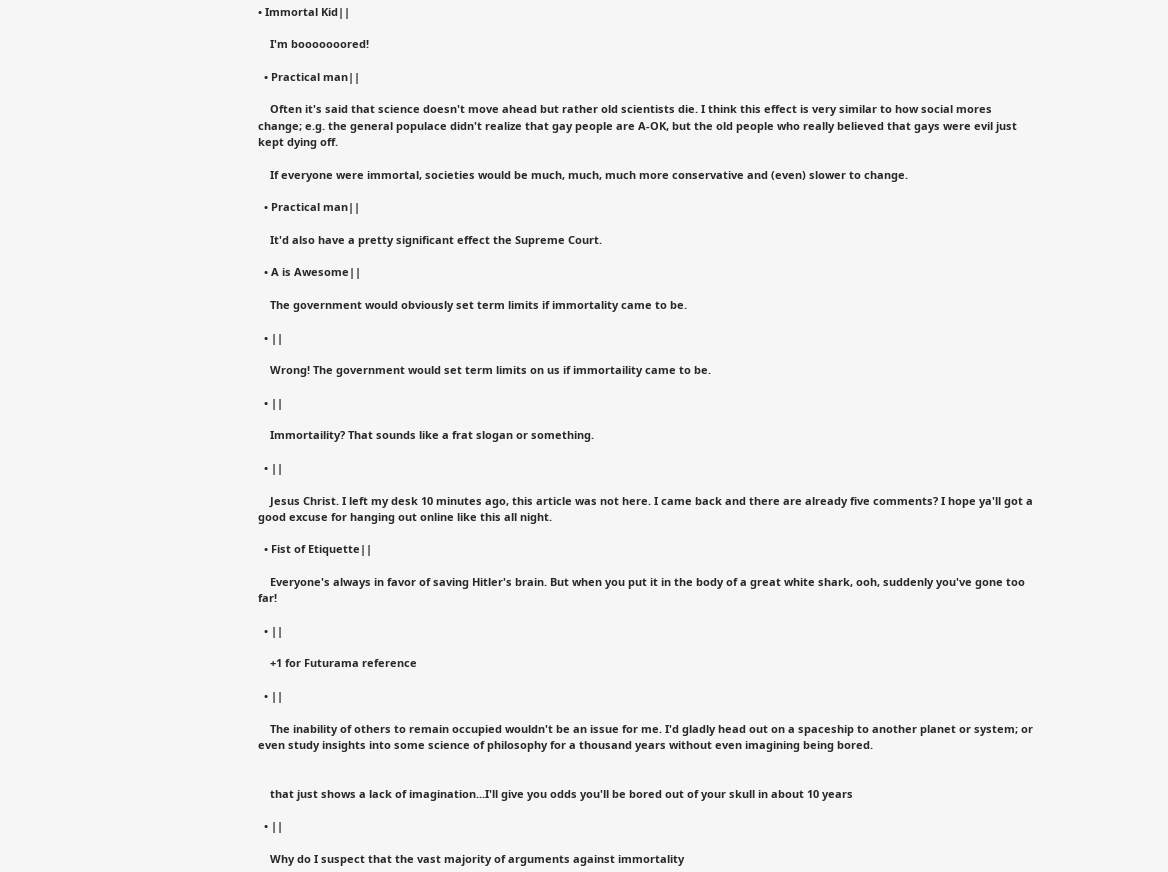• Immortal Kid||

    I'm booooooored!

  • Practical man||

    Often it's said that science doesn't move ahead but rather old scientists die. I think this effect is very similar to how social mores change; e.g. the general populace didn't realize that gay people are A-OK, but the old people who really believed that gays were evil just kept dying off.

    If everyone were immortal, societies would be much, much, much more conservative and (even) slower to change.

  • Practical man||

    It'd also have a pretty significant effect the Supreme Court.

  • A is Awesome||

    The government would obviously set term limits if immortality came to be.

  • ||

    Wrong! The government would set term limits on us if immortaility came to be.

  • ||

    Immortaility? That sounds like a frat slogan or something.

  • ||

    Jesus Christ. I left my desk 10 minutes ago, this article was not here. I came back and there are already five comments? I hope ya'll got a good excuse for hanging out online like this all night.

  • Fist of Etiquette||

    Everyone's always in favor of saving Hitler's brain. But when you put it in the body of a great white shark, ooh, suddenly you've gone too far!

  • ||

    +1 for Futurama reference

  • ||

    The inability of others to remain occupied wouldn't be an issue for me. I'd gladly head out on a spaceship to another planet or system; or even study insights into some science of philosophy for a thousand years without even imagining being bored.


    that just shows a lack of imagination...I'll give you odds you'll be bored out of your skull in about 10 years

  • ||

    Why do I suspect that the vast majority of arguments against immortality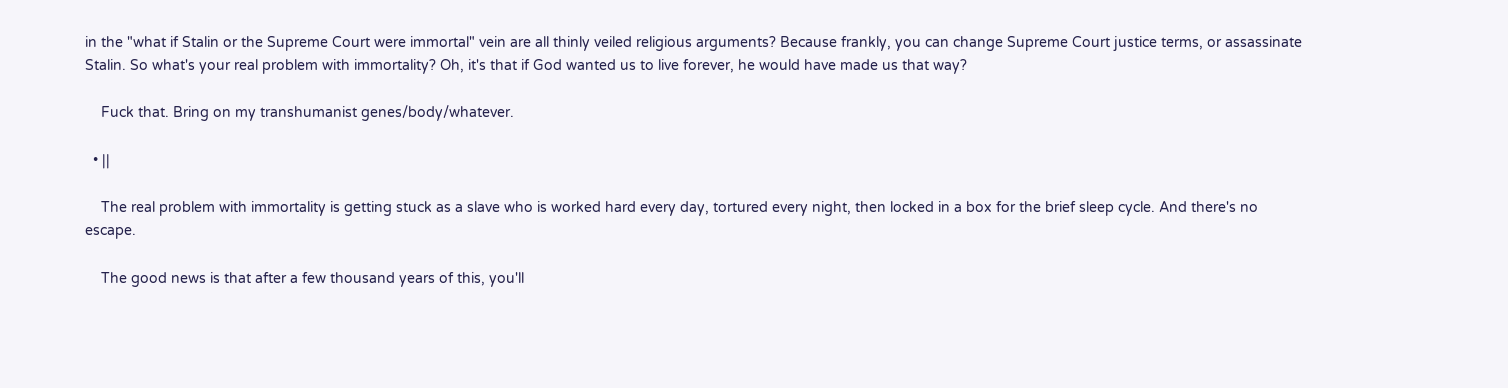in the "what if Stalin or the Supreme Court were immortal" vein are all thinly veiled religious arguments? Because frankly, you can change Supreme Court justice terms, or assassinate Stalin. So what's your real problem with immortality? Oh, it's that if God wanted us to live forever, he would have made us that way?

    Fuck that. Bring on my transhumanist genes/body/whatever.

  • ||

    The real problem with immortality is getting stuck as a slave who is worked hard every day, tortured every night, then locked in a box for the brief sleep cycle. And there's no escape.

    The good news is that after a few thousand years of this, you'll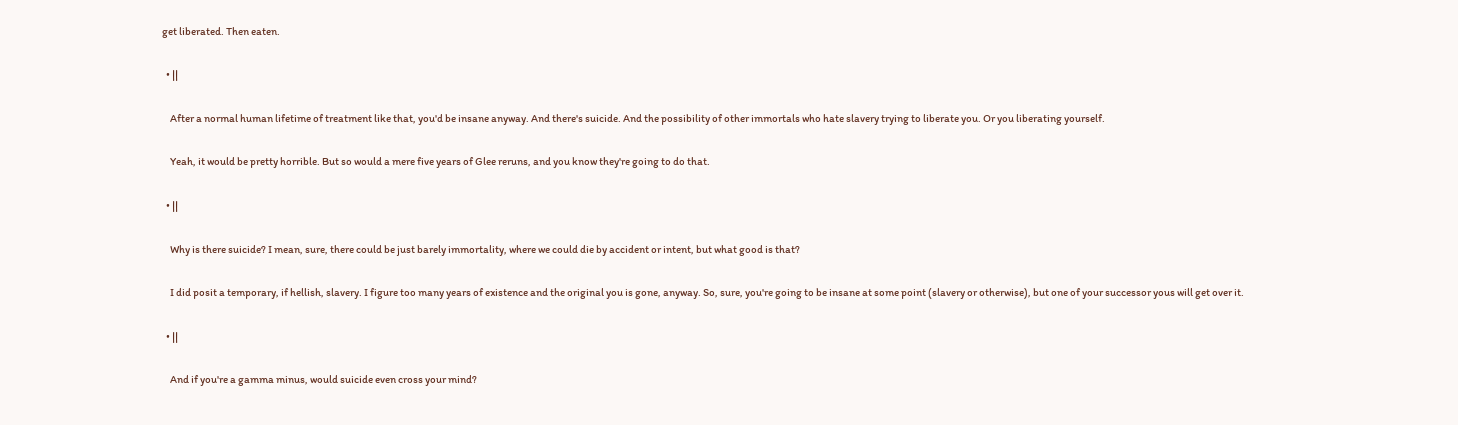get liberated. Then eaten.

  • ||

    After a normal human lifetime of treatment like that, you'd be insane anyway. And there's suicide. And the possibility of other immortals who hate slavery trying to liberate you. Or you liberating yourself.

    Yeah, it would be pretty horrible. But so would a mere five years of Glee reruns, and you know they're going to do that.

  • ||

    Why is there suicide? I mean, sure, there could be just barely immortality, where we could die by accident or intent, but what good is that?

    I did posit a temporary, if hellish, slavery. I figure too many years of existence and the original you is gone, anyway. So, sure, you're going to be insane at some point (slavery or otherwise), but one of your successor yous will get over it.

  • ||

    And if you're a gamma minus, would suicide even cross your mind?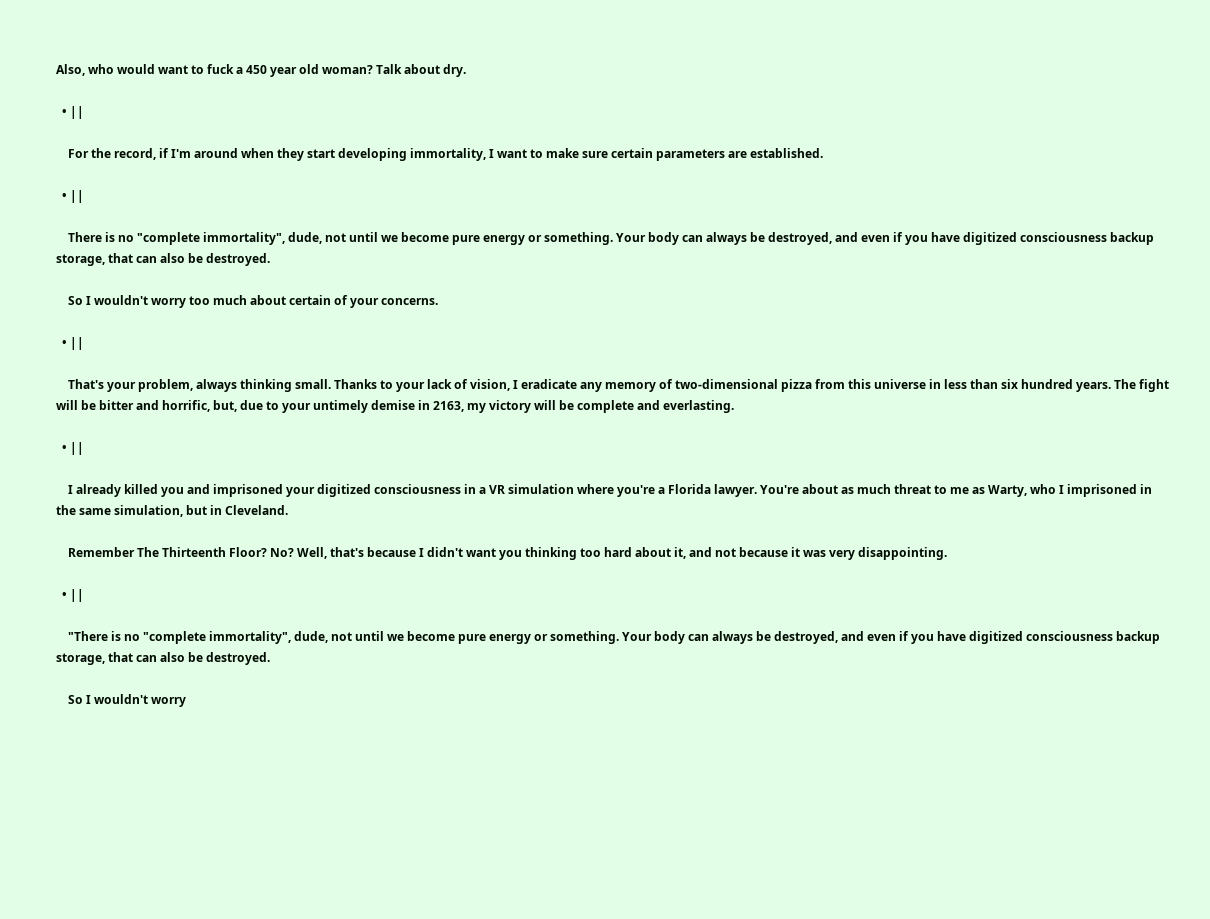Also, who would want to fuck a 450 year old woman? Talk about dry.

  • ||

    For the record, if I'm around when they start developing immortality, I want to make sure certain parameters are established.

  • ||

    There is no "complete immortality", dude, not until we become pure energy or something. Your body can always be destroyed, and even if you have digitized consciousness backup storage, that can also be destroyed.

    So I wouldn't worry too much about certain of your concerns.

  • ||

    That's your problem, always thinking small. Thanks to your lack of vision, I eradicate any memory of two-dimensional pizza from this universe in less than six hundred years. The fight will be bitter and horrific, but, due to your untimely demise in 2163, my victory will be complete and everlasting.

  • ||

    I already killed you and imprisoned your digitized consciousness in a VR simulation where you're a Florida lawyer. You're about as much threat to me as Warty, who I imprisoned in the same simulation, but in Cleveland.

    Remember The Thirteenth Floor? No? Well, that's because I didn't want you thinking too hard about it, and not because it was very disappointing.

  • ||

    "There is no "complete immortality", dude, not until we become pure energy or something. Your body can always be destroyed, and even if you have digitized consciousness backup storage, that can also be destroyed.

    So I wouldn't worry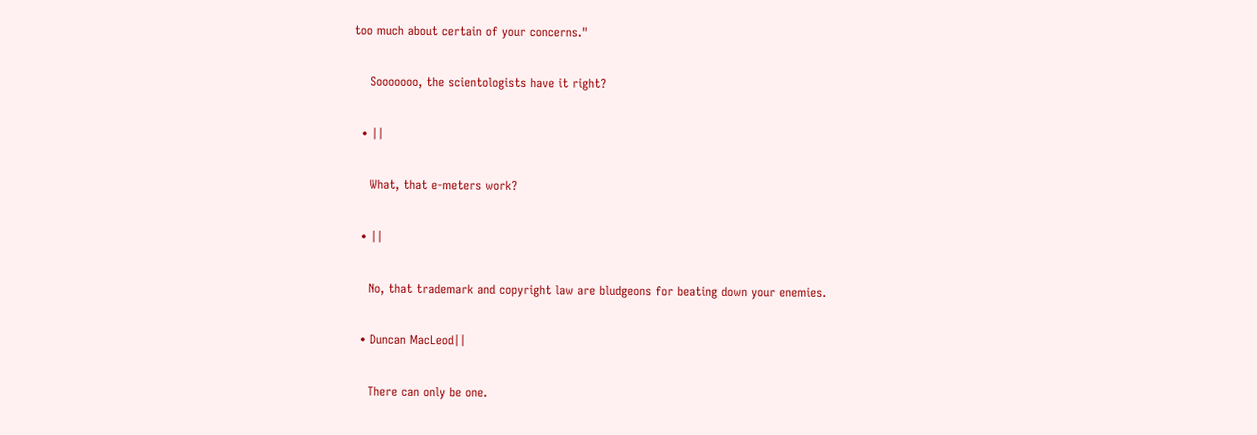too much about certain of your concerns."

    Sooooooo, the scientologists have it right?

  • ||

    What, that e-meters work?

  • ||

    No, that trademark and copyright law are bludgeons for beating down your enemies.

  • Duncan MacLeod||

    There can only be one.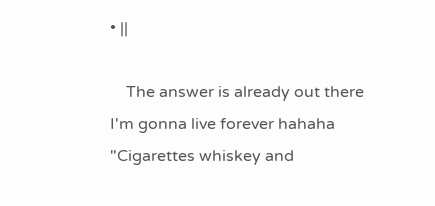• ||

    The answer is already out there I'm gonna live forever hahaha "Cigarettes whiskey and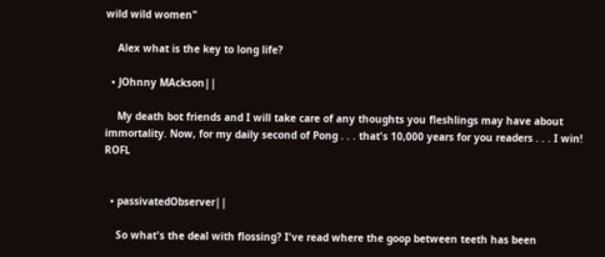wild wild women"

    Alex what is the key to long life?

  • JOhnny MAckson||

    My death bot friends and I will take care of any thoughts you fleshlings may have about immortality. Now, for my daily second of Pong . . . that's 10,000 years for you readers . . . I win! ROFL


  • passivatedObserver||

    So what's the deal with flossing? I've read where the goop between teeth has been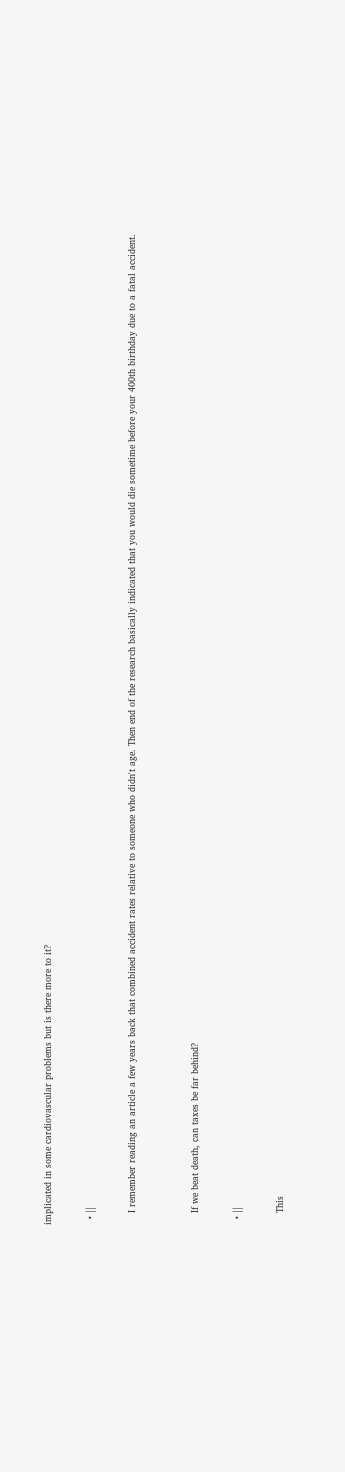implicated in some cardiovascular problems but is there more to it?

  • ||

    I remember reading an article a few years back that combined accident rates relative to someone who didn't age. Then end of the research basically indicated that you would die sometime before your 400th birthday due to a fatal accident.


    If we beat death, can taxes be far behind?

  • ||

    This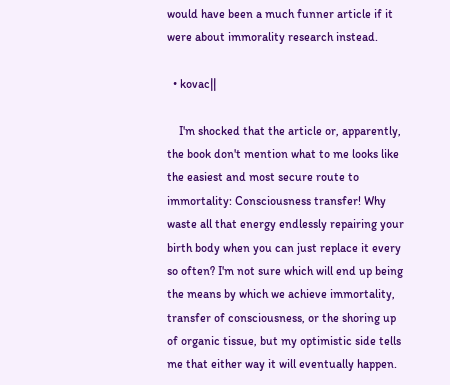would have been a much funner article if it were about immorality research instead.

  • kovac||

    I'm shocked that the article or, apparently, the book don't mention what to me looks like the easiest and most secure route to immortality: Consciousness transfer! Why waste all that energy endlessly repairing your birth body when you can just replace it every so often? I'm not sure which will end up being the means by which we achieve immortality, transfer of consciousness, or the shoring up of organic tissue, but my optimistic side tells me that either way it will eventually happen.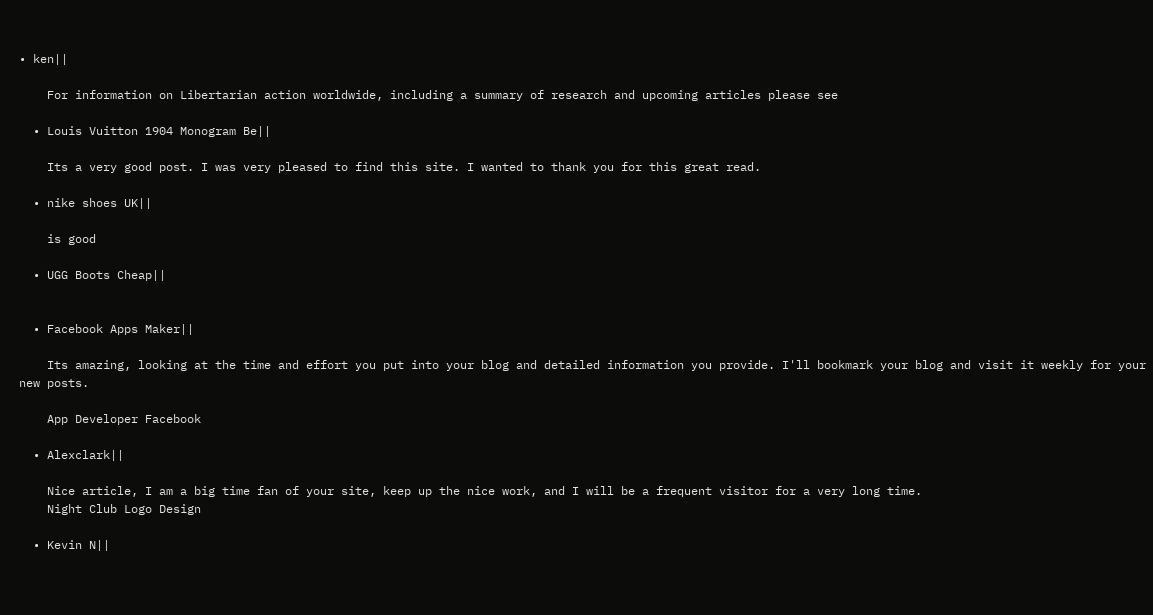• ken||

    For information on Libertarian action worldwide, including a summary of research and upcoming articles please see

  • Louis Vuitton 1904 Monogram Be||

    Its a very good post. I was very pleased to find this site. I wanted to thank you for this great read.

  • nike shoes UK||

    is good

  • UGG Boots Cheap||


  • Facebook Apps Maker||

    Its amazing, looking at the time and effort you put into your blog and detailed information you provide. I'll bookmark your blog and visit it weekly for your new posts.

    App Developer Facebook

  • Alexclark||

    Nice article, I am a big time fan of your site, keep up the nice work, and I will be a frequent visitor for a very long time.
    Night Club Logo Design

  • Kevin N||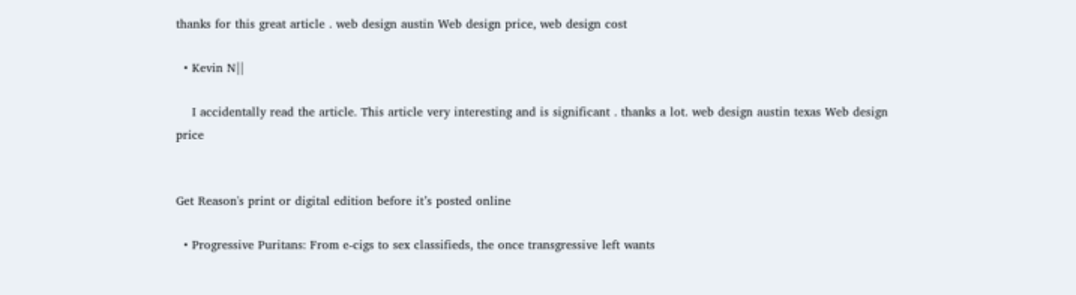thanks for this great article . web design austin Web design price, web design cost

  • Kevin N||

    I accidentally read the article. This article very interesting and is significant . thanks a lot. web design austin texas Web design price


Get Reason's print or digital edition before it’s posted online

  • Progressive Puritans: From e-cigs to sex classifieds, the once transgressive left wants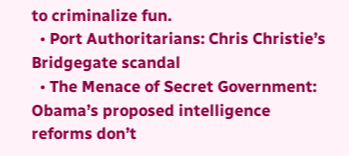to criminalize fun.
  • Port Authoritarians: Chris Christie’s Bridgegate scandal
  • The Menace of Secret Government: Obama’s proposed intelligence reforms don’t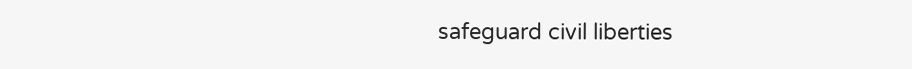safeguard civil liberties